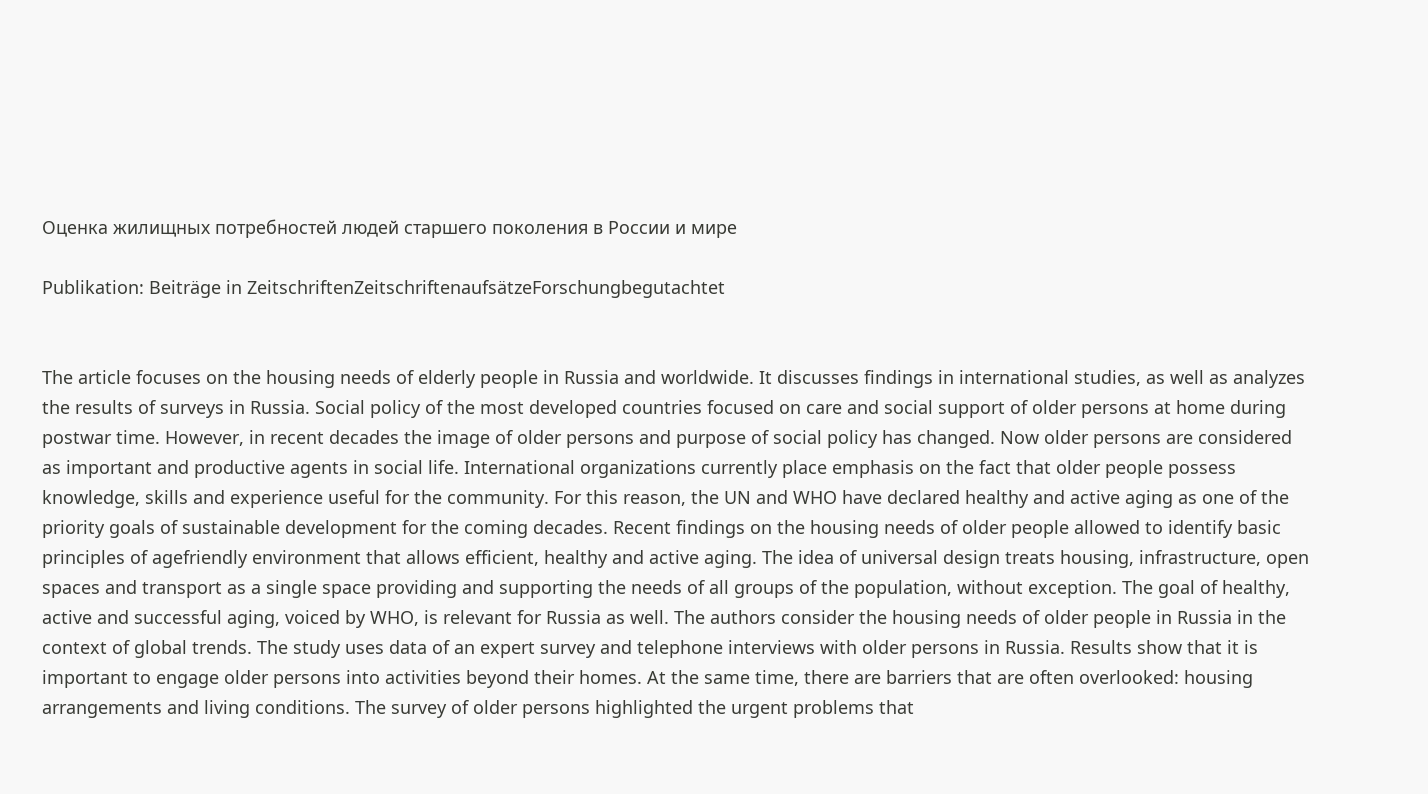Оценка жилищных потребностей людей старшего поколения в России и мире

Publikation: Beiträge in ZeitschriftenZeitschriftenaufsätzeForschungbegutachtet


The article focuses on the housing needs of elderly people in Russia and worldwide. It discusses findings in international studies, as well as analyzes the results of surveys in Russia. Social policy of the most developed countries focused on care and social support of older persons at home during postwar time. However, in recent decades the image of older persons and purpose of social policy has changed. Now older persons are considered as important and productive agents in social life. International organizations currently place emphasis on the fact that older people possess knowledge, skills and experience useful for the community. For this reason, the UN and WHO have declared healthy and active aging as one of the priority goals of sustainable development for the coming decades. Recent findings on the housing needs of older people allowed to identify basic principles of agefriendly environment that allows efficient, healthy and active aging. The idea of universal design treats housing, infrastructure, open spaces and transport as a single space providing and supporting the needs of all groups of the population, without exception. The goal of healthy, active and successful aging, voiced by WHO, is relevant for Russia as well. The authors consider the housing needs of older people in Russia in the context of global trends. The study uses data of an expert survey and telephone interviews with older persons in Russia. Results show that it is important to engage older persons into activities beyond their homes. At the same time, there are barriers that are often overlooked: housing arrangements and living conditions. The survey of older persons highlighted the urgent problems that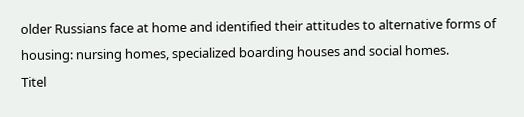older Russians face at home and identified their attitudes to alternative forms of housing: nursing homes, specialized boarding houses and social homes.
Titel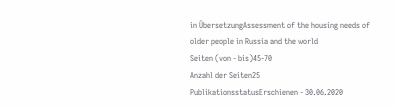in ÜbersetzungAssessment of the housing needs of older people in Russia and the world
Seiten (von - bis)45-70
Anzahl der Seiten25
PublikationsstatusErschienen - 30.06.2020